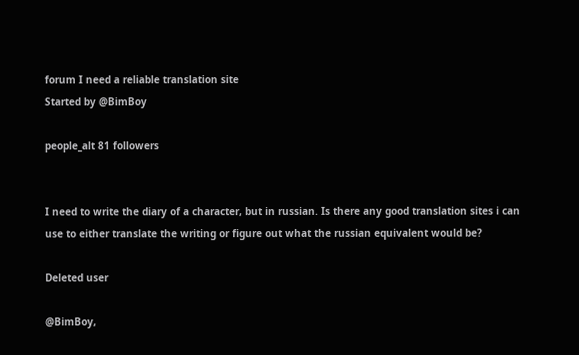forum I need a reliable translation site
Started by @BimBoy

people_alt 81 followers


I need to write the diary of a character, but in russian. Is there any good translation sites i can use to either translate the writing or figure out what the russian equivalent would be?

Deleted user

@BimBoy,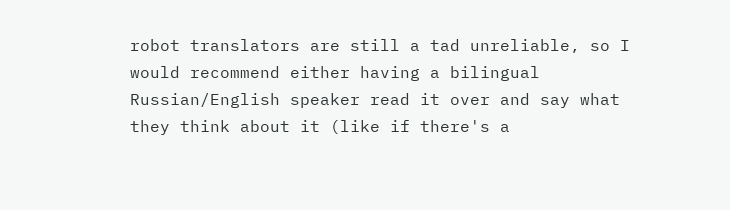robot translators are still a tad unreliable, so I would recommend either having a bilingual Russian/English speaker read it over and say what they think about it (like if there's a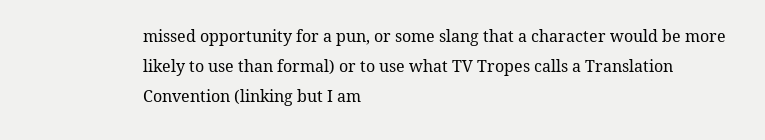missed opportunity for a pun, or some slang that a character would be more likely to use than formal) or to use what TV Tropes calls a Translation Convention (linking but I am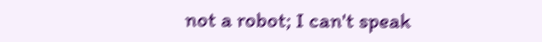not a robot; I can't speak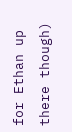for Ethan up there though)